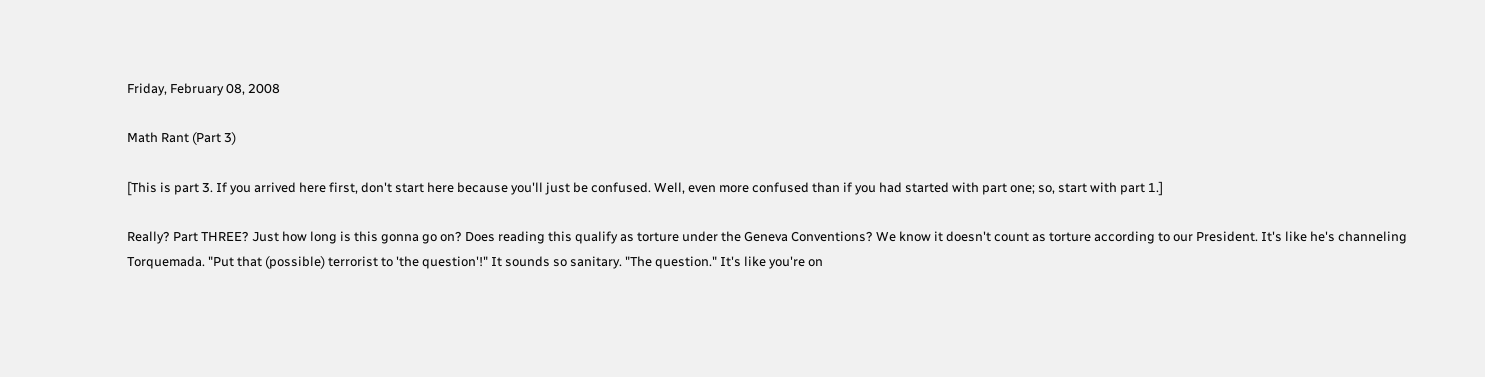Friday, February 08, 2008

Math Rant (Part 3)

[This is part 3. If you arrived here first, don't start here because you'll just be confused. Well, even more confused than if you had started with part one; so, start with part 1.]

Really? Part THREE? Just how long is this gonna go on? Does reading this qualify as torture under the Geneva Conventions? We know it doesn't count as torture according to our President. It's like he's channeling Torquemada. "Put that (possible) terrorist to 'the question'!" It sounds so sanitary. "The question." It's like you're on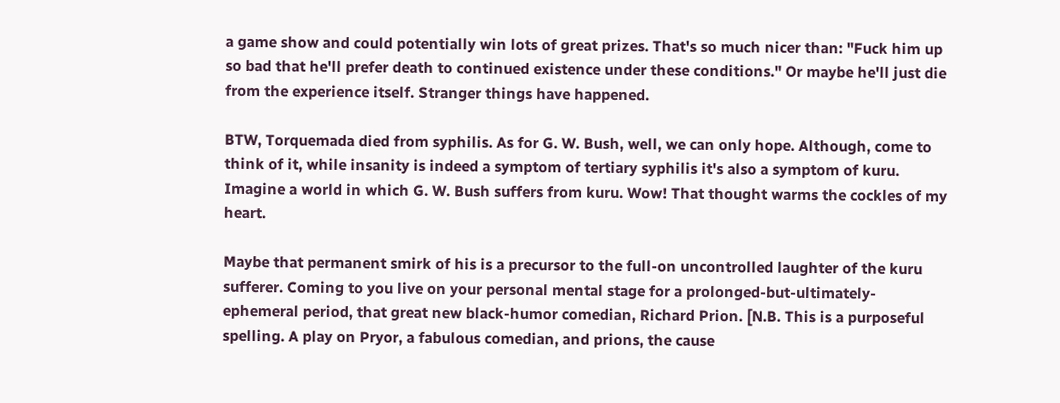a game show and could potentially win lots of great prizes. That's so much nicer than: "Fuck him up so bad that he'll prefer death to continued existence under these conditions." Or maybe he'll just die from the experience itself. Stranger things have happened.

BTW, Torquemada died from syphilis. As for G. W. Bush, well, we can only hope. Although, come to think of it, while insanity is indeed a symptom of tertiary syphilis it's also a symptom of kuru. Imagine a world in which G. W. Bush suffers from kuru. Wow! That thought warms the cockles of my heart.

Maybe that permanent smirk of his is a precursor to the full-on uncontrolled laughter of the kuru sufferer. Coming to you live on your personal mental stage for a prolonged-but-ultimately-ephemeral period, that great new black-humor comedian, Richard Prion. [N.B. This is a purposeful spelling. A play on Pryor, a fabulous comedian, and prions, the cause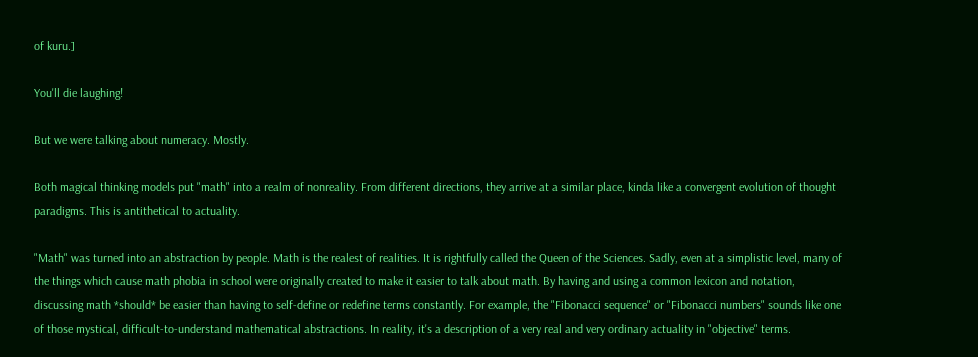of kuru.]

You'll die laughing!

But we were talking about numeracy. Mostly.

Both magical thinking models put "math" into a realm of nonreality. From different directions, they arrive at a similar place, kinda like a convergent evolution of thought paradigms. This is antithetical to actuality.

"Math" was turned into an abstraction by people. Math is the realest of realities. It is rightfully called the Queen of the Sciences. Sadly, even at a simplistic level, many of the things which cause math phobia in school were originally created to make it easier to talk about math. By having and using a common lexicon and notation, discussing math *should* be easier than having to self-define or redefine terms constantly. For example, the "Fibonacci sequence" or "Fibonacci numbers" sounds like one of those mystical, difficult-to-understand mathematical abstractions. In reality, it's a description of a very real and very ordinary actuality in "objective" terms.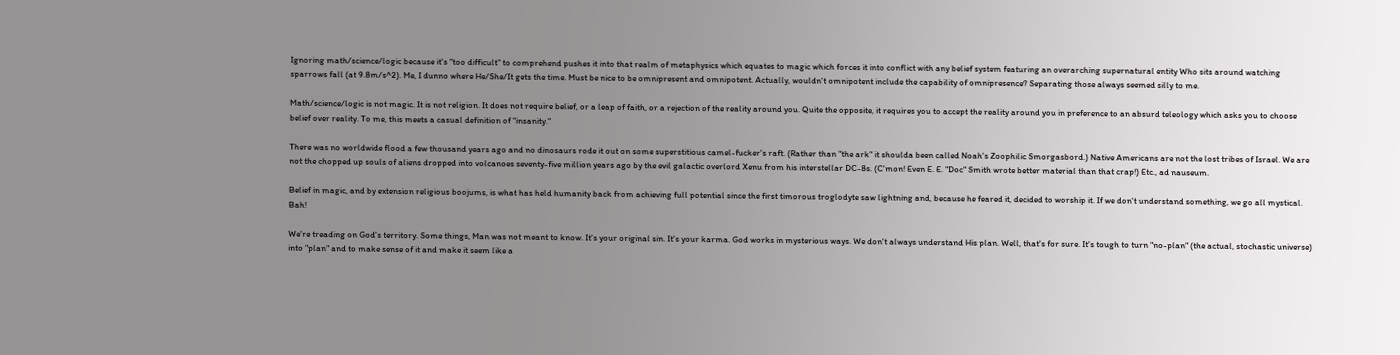Ignoring math/science/logic because it's "too difficult" to comprehend pushes it into that realm of metaphysics which equates to magic which forces it into conflict with any belief system featuring an overarching supernatural entity Who sits around watching sparrows fall (at 9.8m/s^2). Me, I dunno where He/She/It gets the time. Must be nice to be omnipresent and omnipotent. Actually, wouldn't omnipotent include the capability of omnipresence? Separating those always seemed silly to me.

Math/science/logic is not magic. It is not religion. It does not require belief, or a leap of faith, or a rejection of the reality around you. Quite the opposite, it requires you to accept the reality around you in preference to an absurd teleology which asks you to choose belief over reality. To me, this meets a casual definition of "insanity."

There was no worldwide flood a few thousand years ago and no dinosaurs rode it out on some superstitious camel-fucker's raft. (Rather than "the ark" it shoulda been called Noah's Zoophilic Smorgasbord.) Native Americans are not the lost tribes of Israel. We are not the chopped up souls of aliens dropped into volcanoes seventy-five million years ago by the evil galactic overlord Xenu from his interstellar DC-8s. (C'mon! Even E. E. "Doc" Smith wrote better material than that crap!) Etc., ad nauseum.

Belief in magic, and by extension religious boojums, is what has held humanity back from achieving full potential since the first timorous troglodyte saw lightning and, because he feared it, decided to worship it. If we don't understand something, we go all mystical. Bah!

We're treading on God's territory. Some things, Man was not meant to know. It's your original sin. It's your karma. God works in mysterious ways. We don't always understand His plan. Well, that's for sure. It's tough to turn "no-plan" (the actual, stochastic universe) into "plan" and to make sense of it and make it seem like a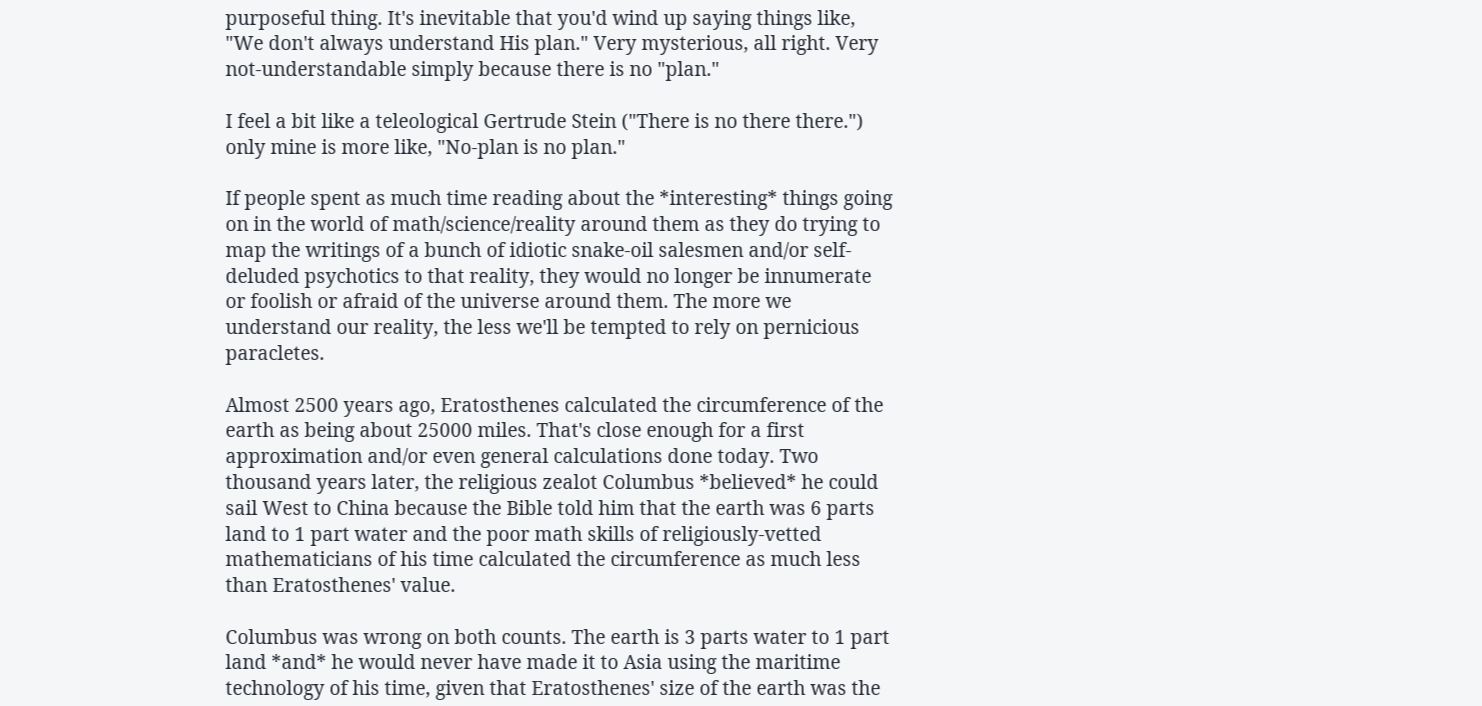purposeful thing. It's inevitable that you'd wind up saying things like, "We don't always understand His plan." Very mysterious, all right. Very not-understandable simply because there is no "plan."

I feel a bit like a teleological Gertrude Stein ("There is no there there.") only mine is more like, "No-plan is no plan."

If people spent as much time reading about the *interesting* things going on in the world of math/science/reality around them as they do trying to map the writings of a bunch of idiotic snake-oil salesmen and/or self-deluded psychotics to that reality, they would no longer be innumerate or foolish or afraid of the universe around them. The more we understand our reality, the less we'll be tempted to rely on pernicious paracletes.

Almost 2500 years ago, Eratosthenes calculated the circumference of the earth as being about 25000 miles. That's close enough for a first approximation and/or even general calculations done today. Two thousand years later, the religious zealot Columbus *believed* he could sail West to China because the Bible told him that the earth was 6 parts land to 1 part water and the poor math skills of religiously-vetted mathematicians of his time calculated the circumference as much less than Eratosthenes' value.

Columbus was wrong on both counts. The earth is 3 parts water to 1 part land *and* he would never have made it to Asia using the maritime technology of his time, given that Eratosthenes' size of the earth was the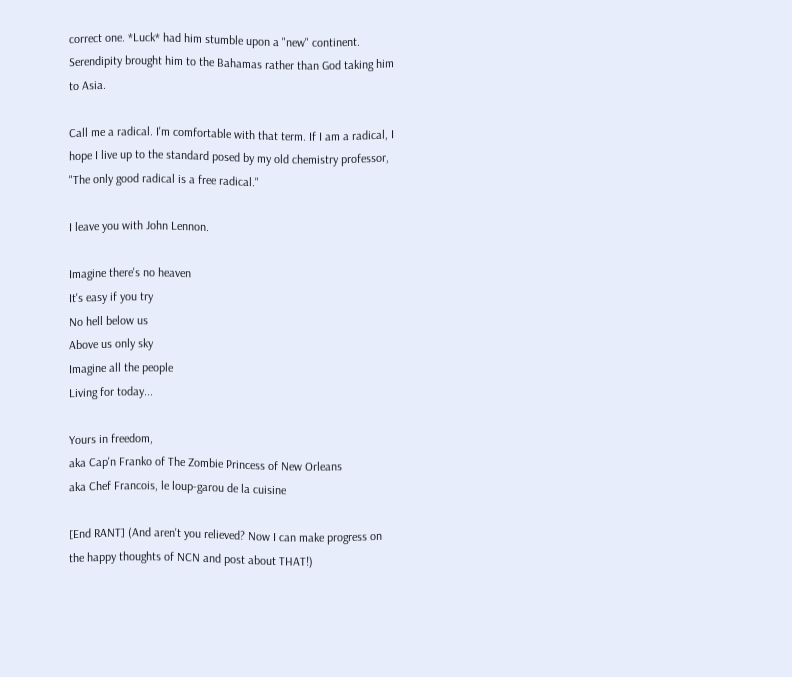correct one. *Luck* had him stumble upon a "new" continent. Serendipity brought him to the Bahamas rather than God taking him to Asia.

Call me a radical. I'm comfortable with that term. If I am a radical, I hope I live up to the standard posed by my old chemistry professor, "The only good radical is a free radical."

I leave you with John Lennon.

Imagine there's no heaven
It's easy if you try
No hell below us
Above us only sky
Imagine all the people
Living for today...

Yours in freedom,
aka Cap'n Franko of The Zombie Princess of New Orleans
aka Chef Francois, le loup-garou de la cuisine

[End RANT] (And aren't you relieved? Now I can make progress on the happy thoughts of NCN and post about THAT!)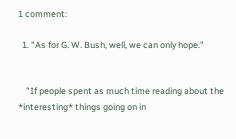1 comment:

  1. "As for G. W. Bush, well, we can only hope."


    "If people spent as much time reading about the *interesting* things going on in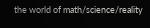the world of math/science/reality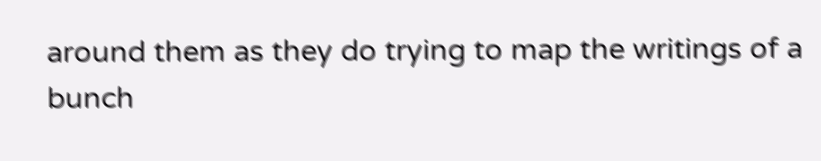around them as they do trying to map the writings of a bunch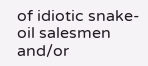of idiotic snake-oil salesmen and/or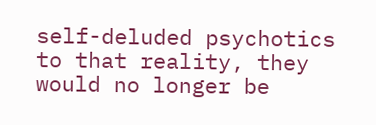self-deluded psychotics to that reality, they would no longer be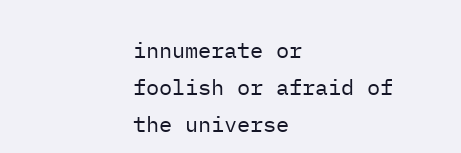innumerate or foolish or afraid of the universe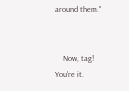around them."


    Now, tag! You're it.